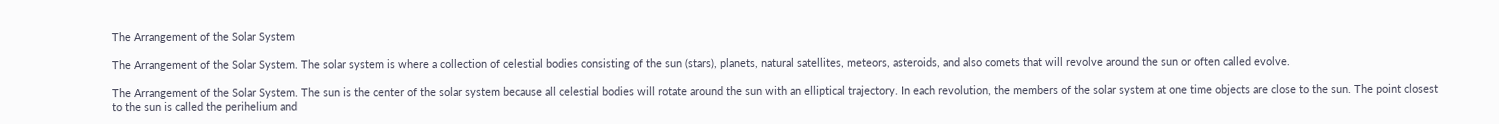The Arrangement of the Solar System

The Arrangement of the Solar System. The solar system is where a collection of celestial bodies consisting of the sun (stars), planets, natural satellites, meteors, asteroids, and also comets that will revolve around the sun or often called evolve.

The Arrangement of the Solar System. The sun is the center of the solar system because all celestial bodies will rotate around the sun with an elliptical trajectory. In each revolution, the members of the solar system at one time objects are close to the sun. The point closest to the sun is called the perihelium and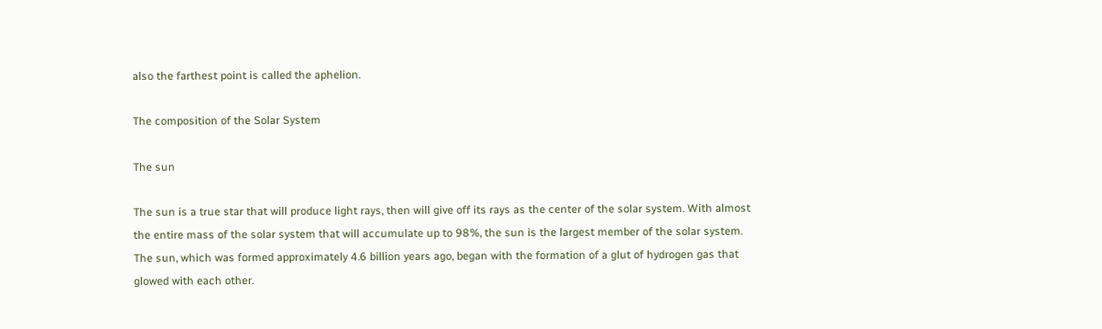also the farthest point is called the aphelion.

The composition of the Solar System

The sun

The sun is a true star that will produce light rays, then will give off its rays as the center of the solar system. With almost the entire mass of the solar system that will accumulate up to 98%, the sun is the largest member of the solar system. The sun, which was formed approximately 4.6 billion years ago, began with the formation of a glut of hydrogen gas that glowed with each other.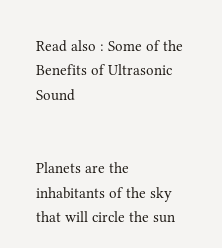Read also : Some of the Benefits of Ultrasonic Sound


Planets are the inhabitants of the sky that will circle the sun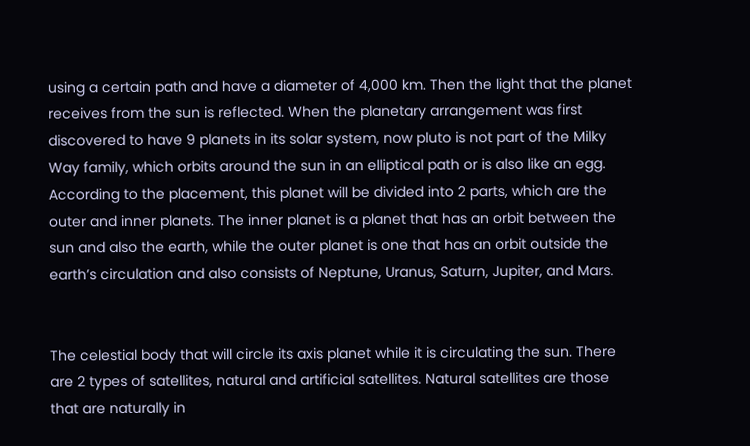using a certain path and have a diameter of 4,000 km. Then the light that the planet receives from the sun is reflected. When the planetary arrangement was first discovered to have 9 planets in its solar system, now pluto is not part of the Milky Way family, which orbits around the sun in an elliptical path or is also like an egg. According to the placement, this planet will be divided into 2 parts, which are the outer and inner planets. The inner planet is a planet that has an orbit between the sun and also the earth, while the outer planet is one that has an orbit outside the earth’s circulation and also consists of Neptune, Uranus, Saturn, Jupiter, and Mars.


The celestial body that will circle its axis planet while it is circulating the sun. There are 2 types of satellites, natural and artificial satellites. Natural satellites are those that are naturally in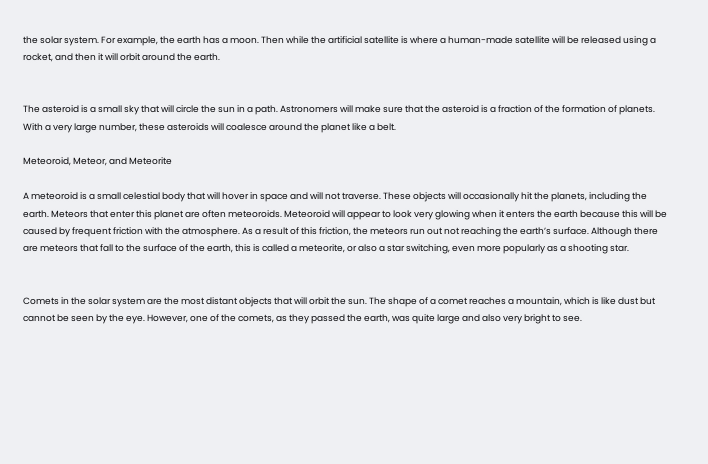the solar system. For example, the earth has a moon. Then while the artificial satellite is where a human-made satellite will be released using a rocket, and then it will orbit around the earth.


The asteroid is a small sky that will circle the sun in a path. Astronomers will make sure that the asteroid is a fraction of the formation of planets. With a very large number, these asteroids will coalesce around the planet like a belt.

Meteoroid, Meteor, and Meteorite

A meteoroid is a small celestial body that will hover in space and will not traverse. These objects will occasionally hit the planets, including the earth. Meteors that enter this planet are often meteoroids. Meteoroid will appear to look very glowing when it enters the earth because this will be caused by frequent friction with the atmosphere. As a result of this friction, the meteors run out not reaching the earth’s surface. Although there are meteors that fall to the surface of the earth, this is called a meteorite, or also a star switching, even more popularly as a shooting star.


Comets in the solar system are the most distant objects that will orbit the sun. The shape of a comet reaches a mountain, which is like dust but cannot be seen by the eye. However, one of the comets, as they passed the earth, was quite large and also very bright to see.